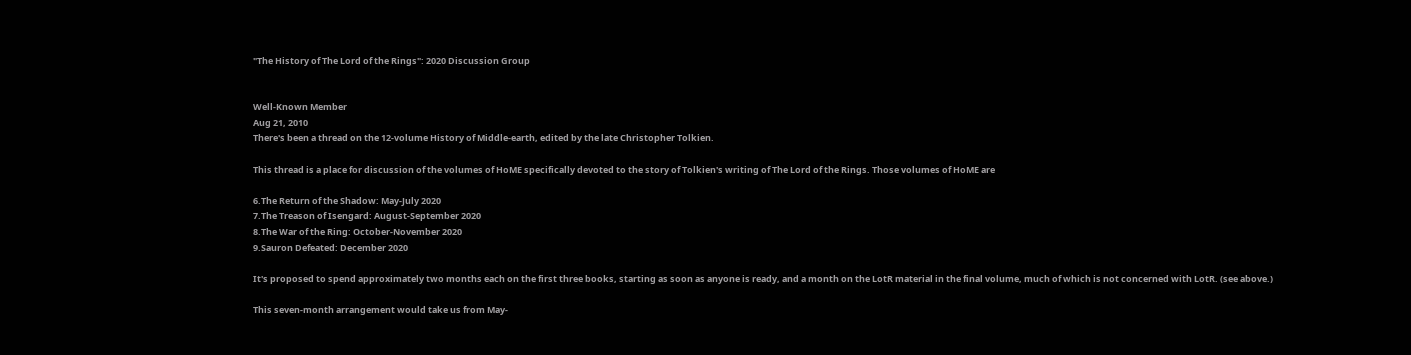"The History of The Lord of the Rings": 2020 Discussion Group


Well-Known Member
Aug 21, 2010
There's been a thread on the 12-volume History of Middle-earth, edited by the late Christopher Tolkien.

This thread is a place for discussion of the volumes of HoME specifically devoted to the story of Tolkien's writing of The Lord of the Rings. Those volumes of HoME are

6.The Return of the Shadow: May-July 2020
7.The Treason of Isengard: August-September 2020
8.The War of the Ring: October-November 2020
9.Sauron Defeated: December 2020

It's proposed to spend approximately two months each on the first three books, starting as soon as anyone is ready, and a month on the LotR material in the final volume, much of which is not concerned with LotR. (see above.)

This seven-month arrangement would take us from May-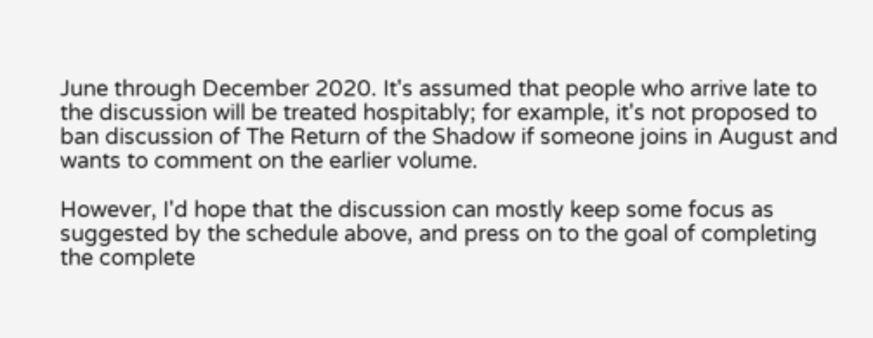June through December 2020. It's assumed that people who arrive late to the discussion will be treated hospitably; for example, it's not proposed to ban discussion of The Return of the Shadow if someone joins in August and wants to comment on the earlier volume.

However, I'd hope that the discussion can mostly keep some focus as suggested by the schedule above, and press on to the goal of completing the complete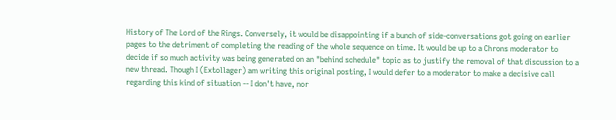History of The Lord of the Rings. Conversely, it would be disappointing if a bunch of side-conversations got going on earlier pages to the detriment of completing the reading of the whole sequence on time. It would be up to a Chrons moderator to decide if so much activity was being generated on an "behind schedule" topic as to justify the removal of that discussion to a new thread. Though I (Extollager) am writing this original posting, I would defer to a moderator to make a decisive call regarding this kind of situation -- I don't have, nor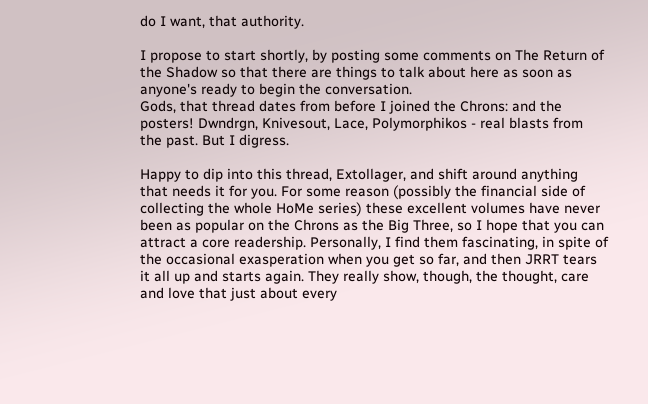do I want, that authority.

I propose to start shortly, by posting some comments on The Return of the Shadow so that there are things to talk about here as soon as anyone's ready to begin the conversation.
Gods, that thread dates from before I joined the Chrons: and the posters! Dwndrgn, Knivesout, Lace, Polymorphikos - real blasts from the past. But I digress.

Happy to dip into this thread, Extollager, and shift around anything that needs it for you. For some reason (possibly the financial side of collecting the whole HoMe series) these excellent volumes have never been as popular on the Chrons as the Big Three, so I hope that you can attract a core readership. Personally, I find them fascinating, in spite of the occasional exasperation when you get so far, and then JRRT tears it all up and starts again. They really show, though, the thought, care and love that just about every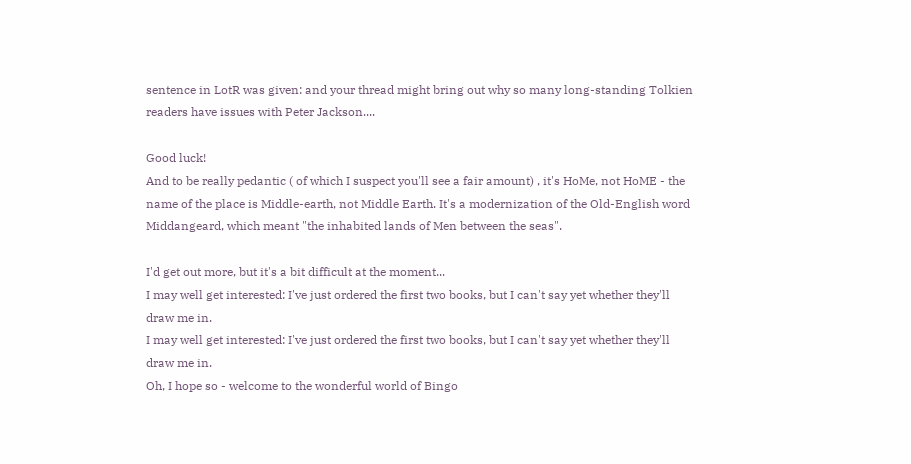sentence in LotR was given: and your thread might bring out why so many long-standing Tolkien readers have issues with Peter Jackson....

Good luck!
And to be really pedantic ( of which I suspect you'll see a fair amount) , it's HoMe, not HoME - the name of the place is Middle-earth, not Middle Earth. It's a modernization of the Old-English word Middangeard, which meant "the inhabited lands of Men between the seas".

I'd get out more, but it's a bit difficult at the moment...
I may well get interested: I've just ordered the first two books, but I can't say yet whether they'll draw me in.
I may well get interested: I've just ordered the first two books, but I can't say yet whether they'll draw me in.
Oh, I hope so - welcome to the wonderful world of Bingo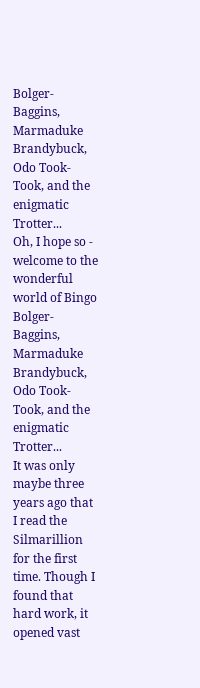Bolger-Baggins, Marmaduke Brandybuck, Odo Took-Took, and the enigmatic Trotter...
Oh, I hope so - welcome to the wonderful world of Bingo Bolger-Baggins, Marmaduke Brandybuck, Odo Took-Took, and the enigmatic Trotter...
It was only maybe three years ago that I read the Silmarillion for the first time. Though I found that hard work, it opened vast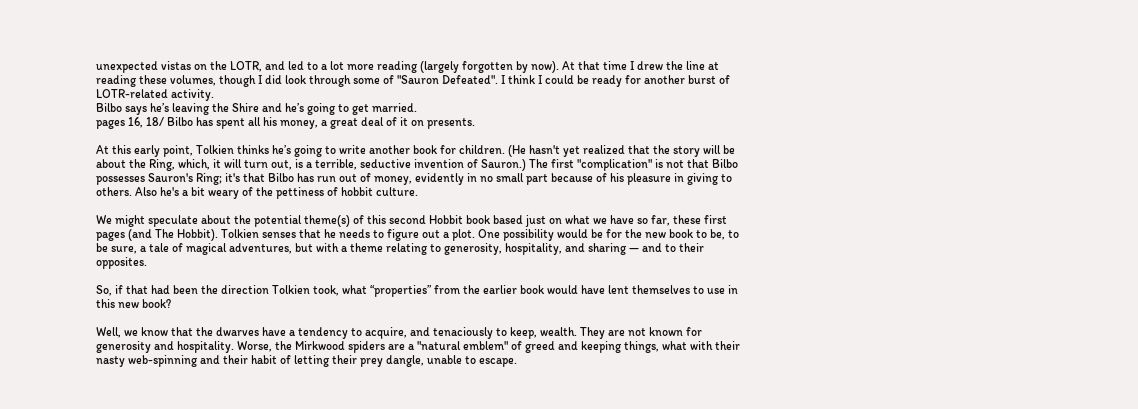unexpected vistas on the LOTR, and led to a lot more reading (largely forgotten by now). At that time I drew the line at reading these volumes, though I did look through some of "Sauron Defeated". I think I could be ready for another burst of LOTR-related activity.
Bilbo says he’s leaving the Shire and he’s going to get married.
pages 16, 18/ Bilbo has spent all his money, a great deal of it on presents.

At this early point, Tolkien thinks he’s going to write another book for children. (He hasn't yet realized that the story will be about the Ring, which, it will turn out, is a terrible, seductive invention of Sauron.) The first "complication" is not that Bilbo possesses Sauron's Ring; it's that Bilbo has run out of money, evidently in no small part because of his pleasure in giving to others. Also he's a bit weary of the pettiness of hobbit culture.

We might speculate about the potential theme(s) of this second Hobbit book based just on what we have so far, these first pages (and The Hobbit). Tolkien senses that he needs to figure out a plot. One possibility would be for the new book to be, to be sure, a tale of magical adventures, but with a theme relating to generosity, hospitality, and sharing — and to their opposites.

So, if that had been the direction Tolkien took, what “properties” from the earlier book would have lent themselves to use in this new book?

Well, we know that the dwarves have a tendency to acquire, and tenaciously to keep, wealth. They are not known for generosity and hospitality. Worse, the Mirkwood spiders are a "natural emblem" of greed and keeping things, what with their nasty web-spinning and their habit of letting their prey dangle, unable to escape.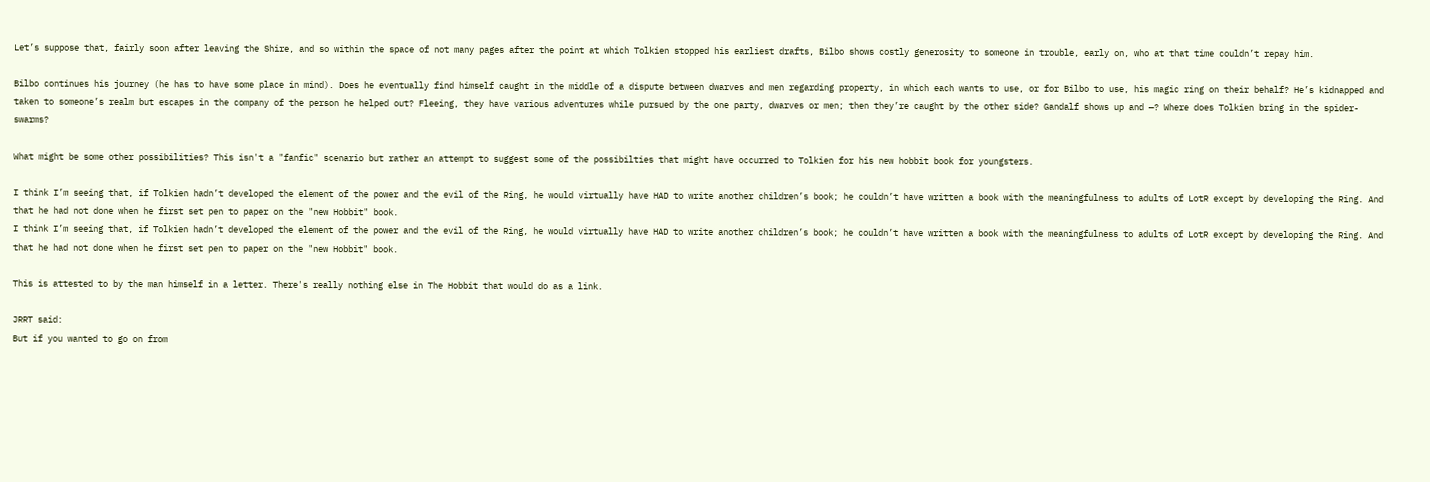Let’s suppose that, fairly soon after leaving the Shire, and so within the space of not many pages after the point at which Tolkien stopped his earliest drafts, Bilbo shows costly generosity to someone in trouble, early on, who at that time couldn’t repay him.

Bilbo continues his journey (he has to have some place in mind). Does he eventually find himself caught in the middle of a dispute between dwarves and men regarding property, in which each wants to use, or for Bilbo to use, his magic ring on their behalf? He’s kidnapped and taken to someone’s realm but escapes in the company of the person he helped out? Fleeing, they have various adventures while pursued by the one party, dwarves or men; then they’re caught by the other side? Gandalf shows up and —? Where does Tolkien bring in the spider-swarms?

What might be some other possibilities? This isn't a "fanfic" scenario but rather an attempt to suggest some of the possibilties that might have occurred to Tolkien for his new hobbit book for youngsters.

I think I’m seeing that, if Tolkien hadn’t developed the element of the power and the evil of the Ring, he would virtually have HAD to write another children’s book; he couldn’t have written a book with the meaningfulness to adults of LotR except by developing the Ring. And that he had not done when he first set pen to paper on the "new Hobbit" book.
I think I’m seeing that, if Tolkien hadn’t developed the element of the power and the evil of the Ring, he would virtually have HAD to write another children’s book; he couldn’t have written a book with the meaningfulness to adults of LotR except by developing the Ring. And that he had not done when he first set pen to paper on the "new Hobbit" book.

This is attested to by the man himself in a letter. There's really nothing else in The Hobbit that would do as a link.

JRRT said:
But if you wanted to go on from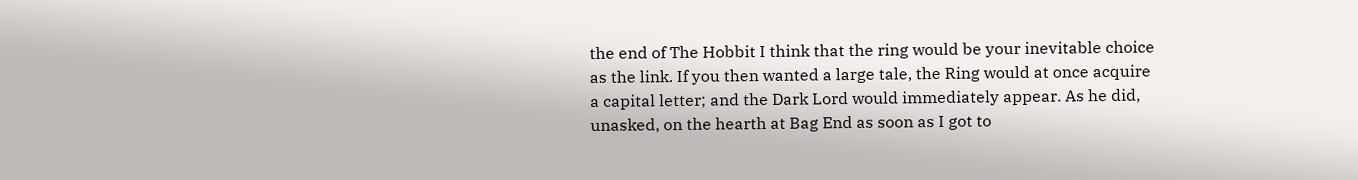the end of The Hobbit I think that the ring would be your inevitable choice as the link. If you then wanted a large tale, the Ring would at once acquire a capital letter; and the Dark Lord would immediately appear. As he did, unasked, on the hearth at Bag End as soon as I got to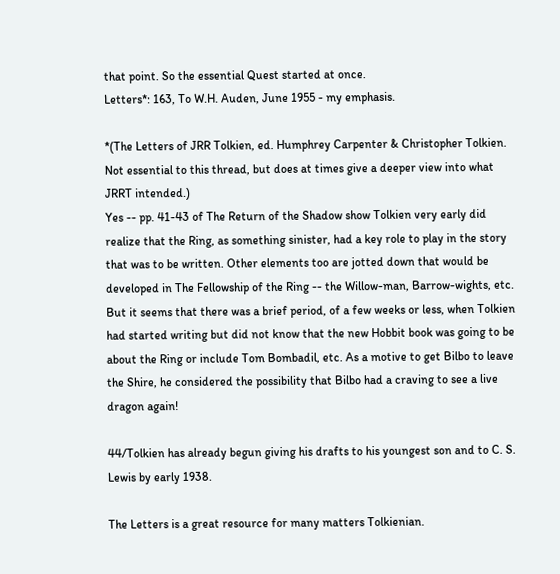that point. So the essential Quest started at once.
Letters*: 163, To W.H. Auden, June 1955 - my emphasis.

*(The Letters of JRR Tolkien, ed. Humphrey Carpenter & Christopher Tolkien. Not essential to this thread, but does at times give a deeper view into what JRRT intended.)
Yes -- pp. 41-43 of The Return of the Shadow show Tolkien very early did realize that the Ring, as something sinister, had a key role to play in the story that was to be written. Other elements too are jotted down that would be developed in The Fellowship of the Ring -- the Willow-man, Barrow-wights, etc. But it seems that there was a brief period, of a few weeks or less, when Tolkien had started writing but did not know that the new Hobbit book was going to be about the Ring or include Tom Bombadil, etc. As a motive to get Bilbo to leave the Shire, he considered the possibility that Bilbo had a craving to see a live dragon again!

44/Tolkien has already begun giving his drafts to his youngest son and to C. S. Lewis by early 1938.

The Letters is a great resource for many matters Tolkienian.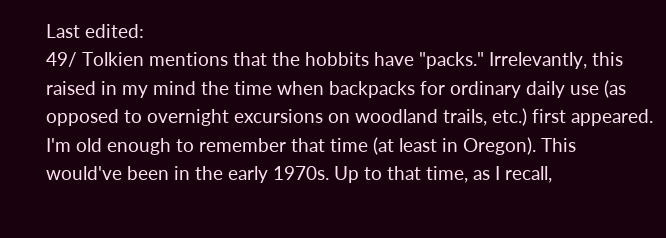Last edited:
49/ Tolkien mentions that the hobbits have "packs." Irrelevantly, this raised in my mind the time when backpacks for ordinary daily use (as opposed to overnight excursions on woodland trails, etc.) first appeared. I'm old enough to remember that time (at least in Oregon). This would've been in the early 1970s. Up to that time, as I recall,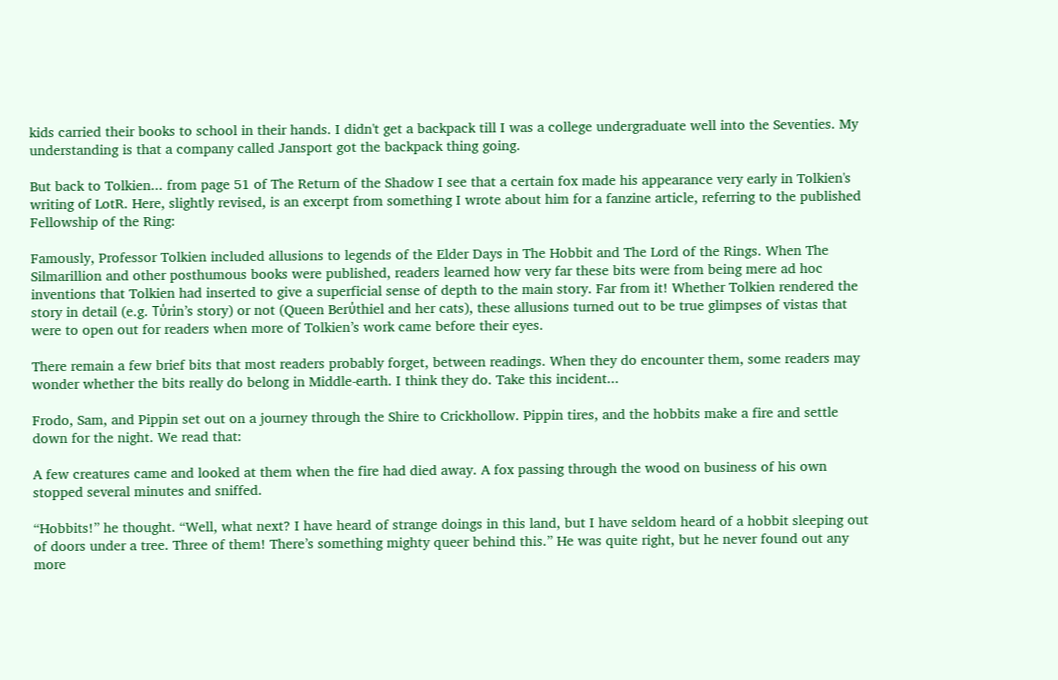kids carried their books to school in their hands. I didn't get a backpack till I was a college undergraduate well into the Seventies. My understanding is that a company called Jansport got the backpack thing going.

But back to Tolkien... from page 51 of The Return of the Shadow I see that a certain fox made his appearance very early in Tolkien's writing of LotR. Here, slightly revised, is an excerpt from something I wrote about him for a fanzine article, referring to the published Fellowship of the Ring:

Famously, Professor Tolkien included allusions to legends of the Elder Days in The Hobbit and The Lord of the Rings. When The Silmarillion and other posthumous books were published, readers learned how very far these bits were from being mere ad hoc inventions that Tolkien had inserted to give a superficial sense of depth to the main story. Far from it! Whether Tolkien rendered the story in detail (e.g. Tύrin’s story) or not (Queen Berύthiel and her cats), these allusions turned out to be true glimpses of vistas that were to open out for readers when more of Tolkien’s work came before their eyes.

There remain a few brief bits that most readers probably forget, between readings. When they do encounter them, some readers may wonder whether the bits really do belong in Middle-earth. I think they do. Take this incident...

Frodo, Sam, and Pippin set out on a journey through the Shire to Crickhollow. Pippin tires, and the hobbits make a fire and settle down for the night. We read that:

A few creatures came and looked at them when the fire had died away. A fox passing through the wood on business of his own stopped several minutes and sniffed.

“Hobbits!” he thought. “Well, what next? I have heard of strange doings in this land, but I have seldom heard of a hobbit sleeping out of doors under a tree. Three of them! There’s something mighty queer behind this.” He was quite right, but he never found out any more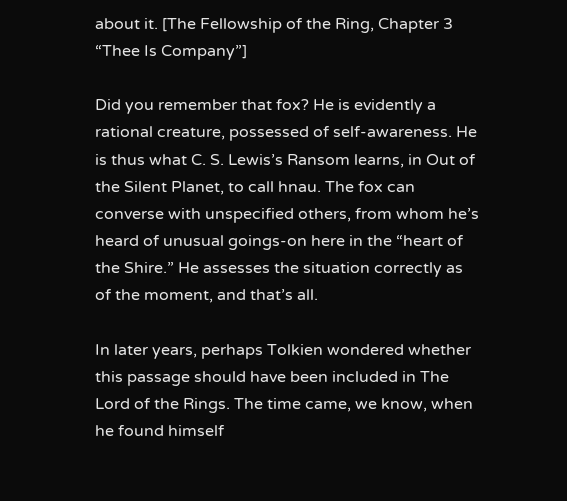about it. [The Fellowship of the Ring, Chapter 3 “Thee Is Company”]

Did you remember that fox? He is evidently a rational creature, possessed of self-awareness. He is thus what C. S. Lewis’s Ransom learns, in Out of the Silent Planet, to call hnau. The fox can converse with unspecified others, from whom he’s heard of unusual goings-on here in the “heart of the Shire.” He assesses the situation correctly as of the moment, and that’s all.

In later years, perhaps Tolkien wondered whether this passage should have been included in The Lord of the Rings. The time came, we know, when he found himself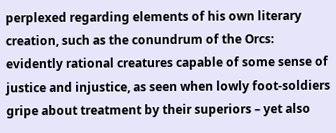perplexed regarding elements of his own literary creation, such as the conundrum of the Orcs: evidently rational creatures capable of some sense of justice and injustice, as seen when lowly foot-soldiers gripe about treatment by their superiors – yet also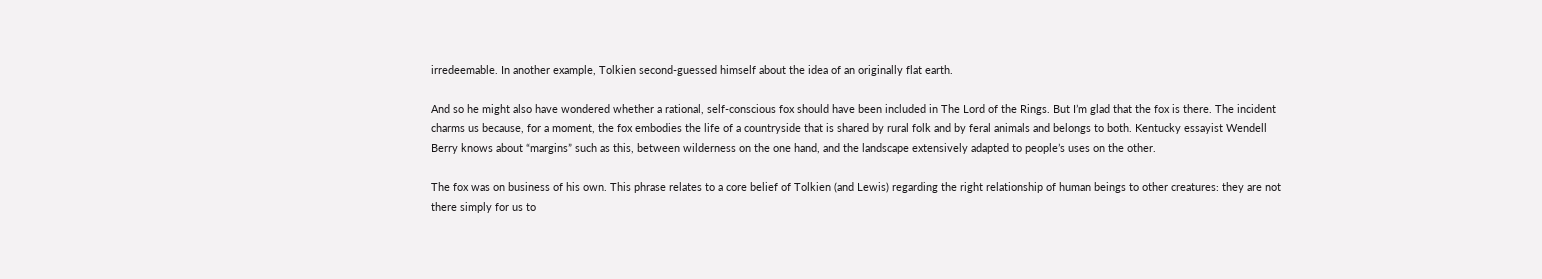irredeemable. In another example, Tolkien second-guessed himself about the idea of an originally flat earth.

And so he might also have wondered whether a rational, self-conscious fox should have been included in The Lord of the Rings. But I’m glad that the fox is there. The incident charms us because, for a moment, the fox embodies the life of a countryside that is shared by rural folk and by feral animals and belongs to both. Kentucky essayist Wendell Berry knows about “margins” such as this, between wilderness on the one hand, and the landscape extensively adapted to people’s uses on the other.

The fox was on business of his own. This phrase relates to a core belief of Tolkien (and Lewis) regarding the right relationship of human beings to other creatures: they are not there simply for us to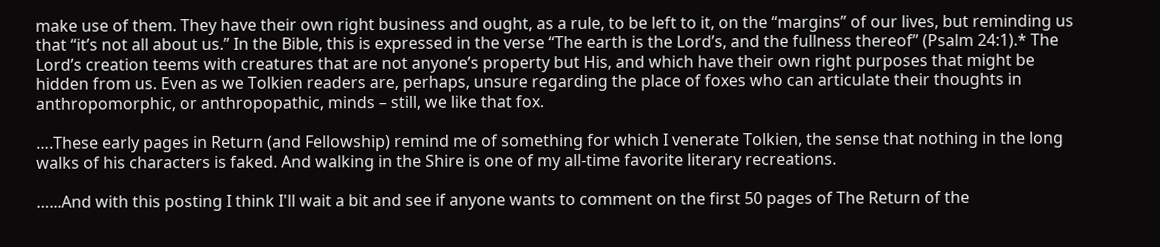make use of them. They have their own right business and ought, as a rule, to be left to it, on the “margins” of our lives, but reminding us that “it’s not all about us.” In the Bible, this is expressed in the verse “The earth is the Lord’s, and the fullness thereof” (Psalm 24:1).* The Lord’s creation teems with creatures that are not anyone’s property but His, and which have their own right purposes that might be hidden from us. Even as we Tolkien readers are, perhaps, unsure regarding the place of foxes who can articulate their thoughts in anthropomorphic, or anthropopathic, minds – still, we like that fox.

….These early pages in Return (and Fellowship) remind me of something for which I venerate Tolkien, the sense that nothing in the long walks of his characters is faked. And walking in the Shire is one of my all-time favorite literary recreations.

…...And with this posting I think I'll wait a bit and see if anyone wants to comment on the first 50 pages of The Return of the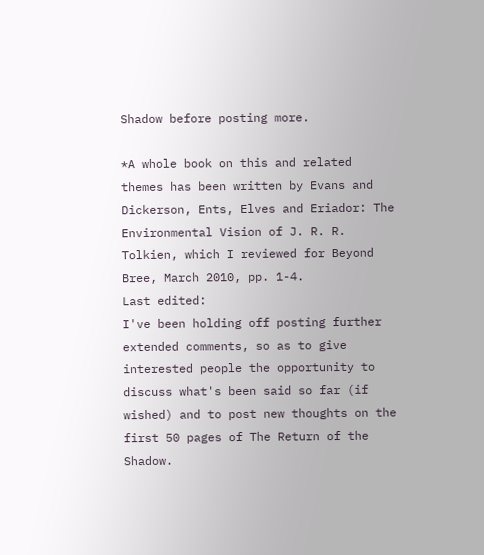Shadow before posting more.

*A whole book on this and related themes has been written by Evans and Dickerson, Ents, Elves and Eriador: The Environmental Vision of J. R. R. Tolkien, which I reviewed for Beyond Bree, March 2010, pp. 1-4.
Last edited:
I've been holding off posting further extended comments, so as to give interested people the opportunity to discuss what's been said so far (if wished) and to post new thoughts on the first 50 pages of The Return of the Shadow.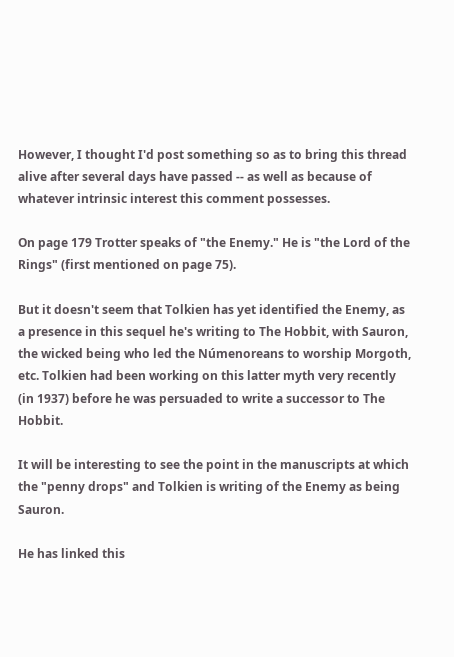However, I thought I'd post something so as to bring this thread alive after several days have passed -- as well as because of whatever intrinsic interest this comment possesses.

On page 179 Trotter speaks of "the Enemy." He is "the Lord of the Rings" (first mentioned on page 75).

But it doesn't seem that Tolkien has yet identified the Enemy, as a presence in this sequel he's writing to The Hobbit, with Sauron, the wicked being who led the Númenoreans to worship Morgoth, etc. Tolkien had been working on this latter myth very recently (in 1937) before he was persuaded to write a successor to The Hobbit.

It will be interesting to see the point in the manuscripts at which the "penny drops" and Tolkien is writing of the Enemy as being Sauron.

He has linked this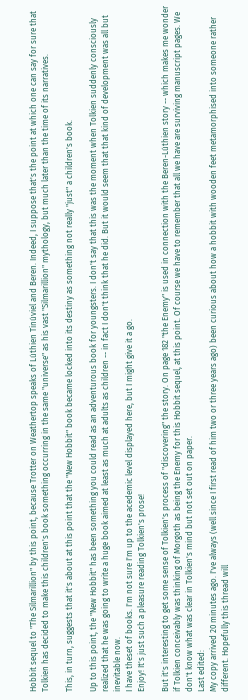Hobbit sequel to "The Silmarillion" by this point, because Trotter on Weathertop speaks of Lúthien Tinúviel and Beren. Indeed, I suppose that's the point at which one can say for sure that Tolkien has decided to make this children's book something occurring in the same "universe" as his vast "Silmarillion" mythology, but much later than the time of its narratives.

This, in turn, suggests that it's about at this point that the "New Hobbit" book became locked into its destiny as something not really "just" a children's book.

Up to this point, the "New Hobbit" has been something you could read as an adventurous book for youngsters. I don't say that this was the moment when Tolkien suddenly consciously realized that he was going to write a huge book aimed at least as much at adults as children -- in fact I don't think that he did. But it would seem that that kind of development was all but inevitable now.
I have theset of books. I'm not sure I'm up to the acedemic level displayed here, but I might give it a go.
Enjoy! It's just such a pleasure reading Tolkien's prose!

But it's interesting to get some sense of Tolkien's process of "discovering" the story. On page 182 "the Enemy" is used in connection with the Beren-Lúthien story -- which makes me wonder if Tolkien conceivably was thinking of Morgoth as being the Enemy for this Hobbit sequel, at this point. Of course we have to remember that all we have are surviving manuscript pages. We don't know what was clear in Tolkien's mind but not set out on paper.
Last edited:
My copy arrived 20 minutes ago. I've always (well since I first read of him two or three years ago) been curious about how a hobbit with wooden feet metamorphised into someone rather different. Hopefully this thread will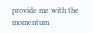provide me with the momentum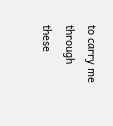to carry me through these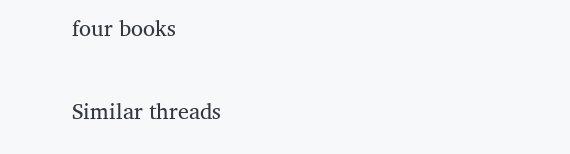four books

Similar threads